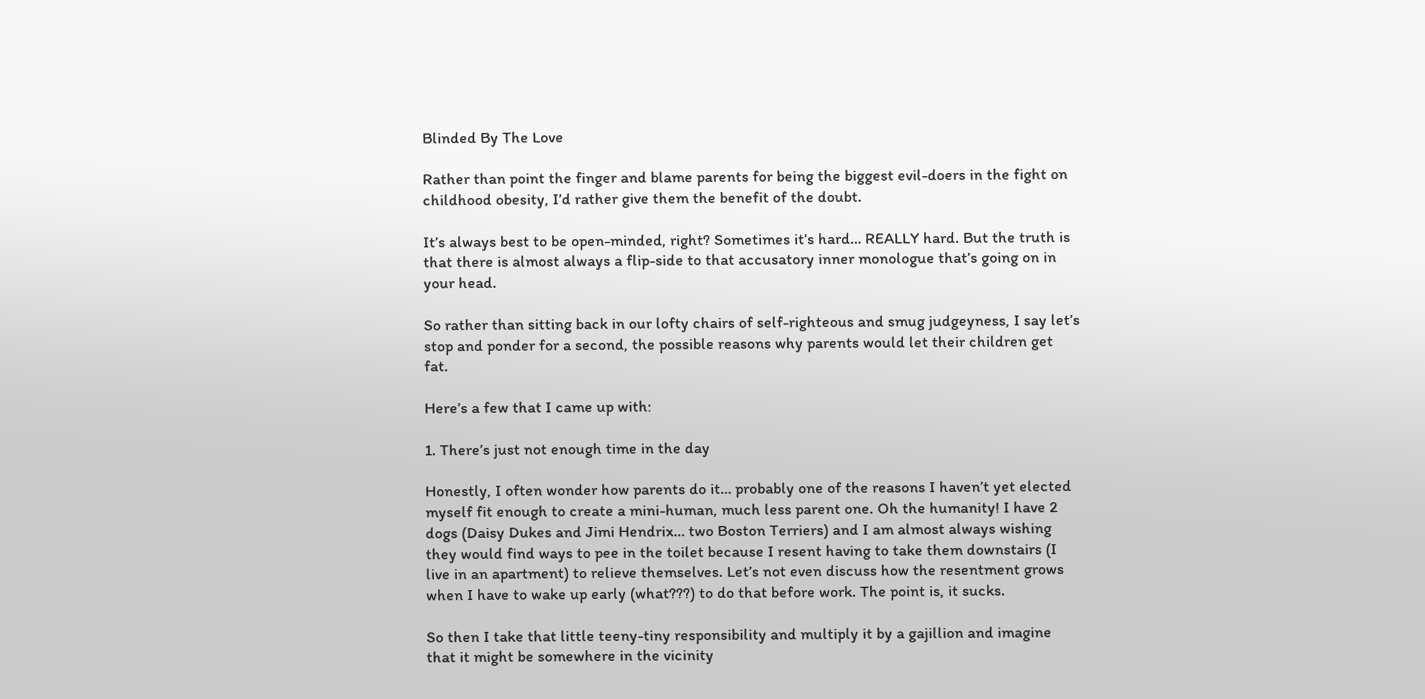Blinded By The Love

Rather than point the finger and blame parents for being the biggest evil-doers in the fight on childhood obesity, I’d rather give them the benefit of the doubt.

It’s always best to be open-minded, right? Sometimes it’s hard… REALLY hard. But the truth is that there is almost always a flip-side to that accusatory inner monologue that’s going on in your head.

So rather than sitting back in our lofty chairs of self-righteous and smug judgeyness, I say let’s stop and ponder for a second, the possible reasons why parents would let their children get fat.

Here’s a few that I came up with:

1. There’s just not enough time in the day

Honestly, I often wonder how parents do it… probably one of the reasons I haven’t yet elected myself fit enough to create a mini-human, much less parent one. Oh the humanity! I have 2 dogs (Daisy Dukes and Jimi Hendrix… two Boston Terriers) and I am almost always wishing they would find ways to pee in the toilet because I resent having to take them downstairs (I live in an apartment) to relieve themselves. Let’s not even discuss how the resentment grows when I have to wake up early (what???) to do that before work. The point is, it sucks.

So then I take that little teeny-tiny responsibility and multiply it by a gajillion and imagine that it might be somewhere in the vicinity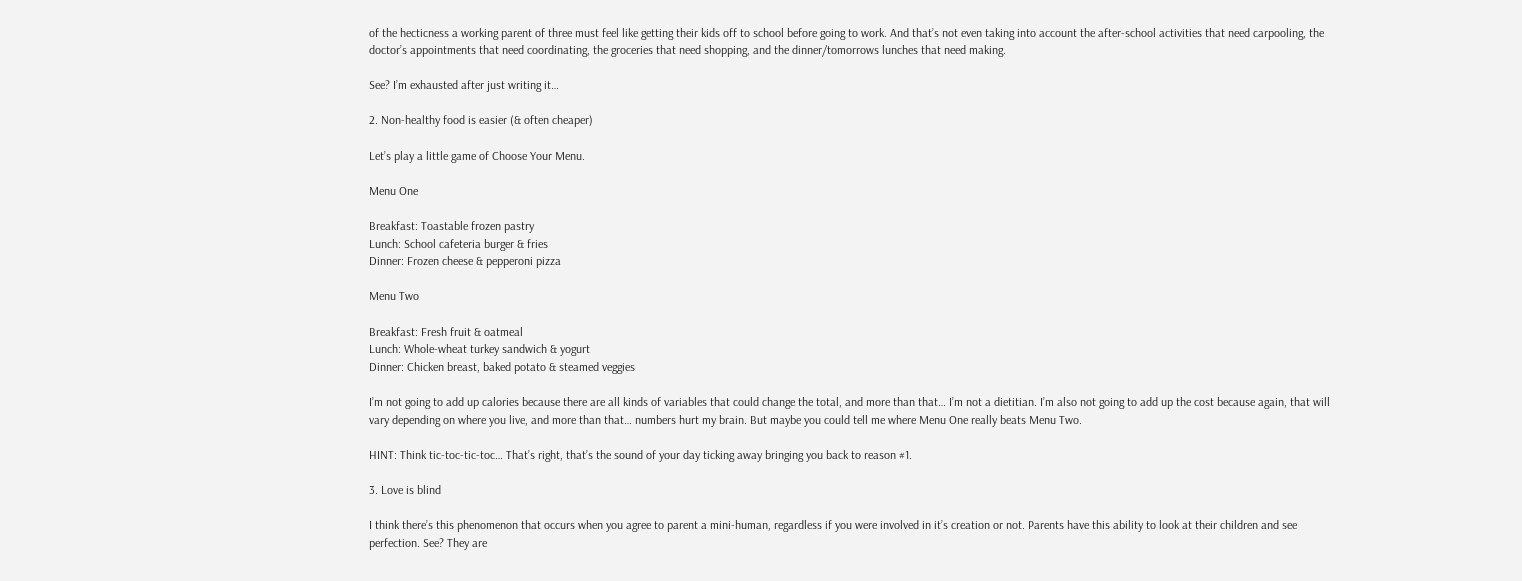of the hecticness a working parent of three must feel like getting their kids off to school before going to work. And that’s not even taking into account the after-school activities that need carpooling, the doctor’s appointments that need coordinating, the groceries that need shopping, and the dinner/tomorrows lunches that need making.

See? I’m exhausted after just writing it…

2. Non-healthy food is easier (& often cheaper)

Let’s play a little game of Choose Your Menu.

Menu One

Breakfast: Toastable frozen pastry
Lunch: School cafeteria burger & fries
Dinner: Frozen cheese & pepperoni pizza

Menu Two

Breakfast: Fresh fruit & oatmeal
Lunch: Whole-wheat turkey sandwich & yogurt
Dinner: Chicken breast, baked potato & steamed veggies

I’m not going to add up calories because there are all kinds of variables that could change the total, and more than that… I’m not a dietitian. I’m also not going to add up the cost because again, that will vary depending on where you live, and more than that… numbers hurt my brain. But maybe you could tell me where Menu One really beats Menu Two.

HINT: Think tic-toc-tic-toc… That’s right, that’s the sound of your day ticking away bringing you back to reason #1.

3. Love is blind

I think there’s this phenomenon that occurs when you agree to parent a mini-human, regardless if you were involved in it’s creation or not. Parents have this ability to look at their children and see perfection. See? They are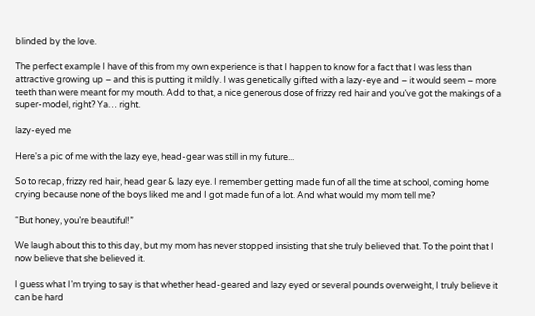blinded by the love.

The perfect example I have of this from my own experience is that I happen to know for a fact that I was less than attractive growing up – and this is putting it mildly. I was genetically gifted with a lazy-eye and – it would seem – more teeth than were meant for my mouth. Add to that, a nice generous dose of frizzy red hair and you’ve got the makings of a super-model, right? Ya… right.

lazy-eyed me

Here's a pic of me with the lazy eye, head-gear was still in my future...

So to recap, frizzy red hair, head gear & lazy eye. I remember getting made fun of all the time at school, coming home crying because none of the boys liked me and I got made fun of a lot. And what would my mom tell me?

“But honey, you’re beautiful!”

We laugh about this to this day, but my mom has never stopped insisting that she truly believed that. To the point that I now believe that she believed it.

I guess what I’m trying to say is that whether head-geared and lazy eyed or several pounds overweight, I truly believe it can be hard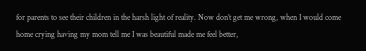for parents to see their children in the harsh light of reality. Now don’t get me wrong, when I would come home crying having my mom tell me I was beautiful made me feel better,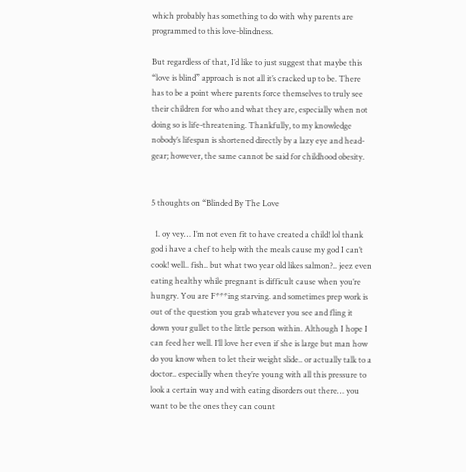which probably has something to do with why parents are programmed to this love-blindness.

But regardless of that, I’d like to just suggest that maybe this “love is blind” approach is not all it’s cracked up to be. There has to be a point where parents force themselves to truly see their children for who and what they are, especially when not doing so is life-threatening. Thankfully, to my knowledge nobody’s lifespan is shortened directly by a lazy eye and head-gear; however, the same cannot be said for childhood obesity.


5 thoughts on “Blinded By The Love

  1. oy vey… I’m not even fit to have created a child! lol thank god i have a chef to help with the meals cause my god I can’t cook! well.. fish.. but what two year old likes salmon?.. jeez even eating healthy while pregnant is difficult cause when you’re hungry. You are F***ing starving. and sometimes prep work is out of the question you grab whatever you see and fling it down your gullet to the little person within. Although I hope I can feed her well. I’ll love her even if she is large but man how do you know when to let their weight slide.. or actually talk to a doctor.. especially when they’re young with all this pressure to look a certain way and with eating disorders out there… you want to be the ones they can count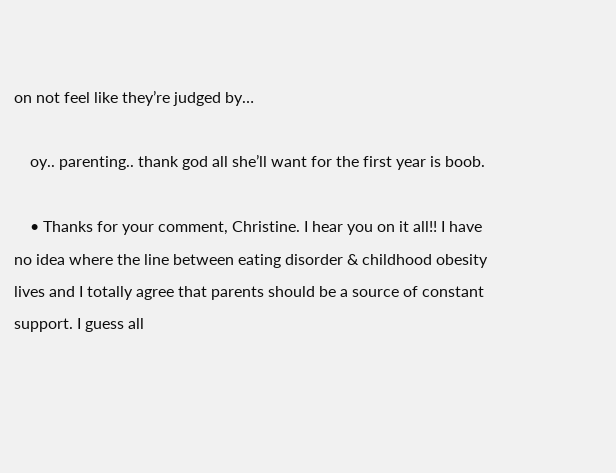on not feel like they’re judged by…

    oy.. parenting.. thank god all she’ll want for the first year is boob.

    • Thanks for your comment, Christine. I hear you on it all!! I have no idea where the line between eating disorder & childhood obesity lives and I totally agree that parents should be a source of constant support. I guess all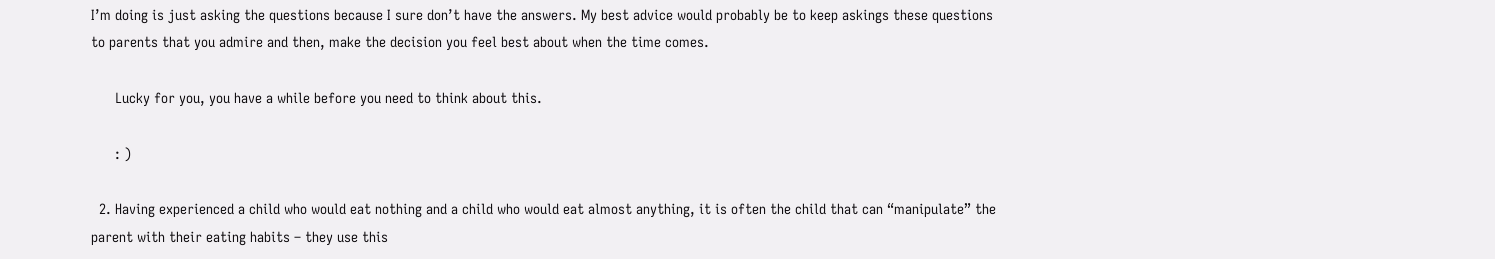I’m doing is just asking the questions because I sure don’t have the answers. My best advice would probably be to keep askings these questions to parents that you admire and then, make the decision you feel best about when the time comes.

      Lucky for you, you have a while before you need to think about this.

      : )

  2. Having experienced a child who would eat nothing and a child who would eat almost anything, it is often the child that can “manipulate” the parent with their eating habits – they use this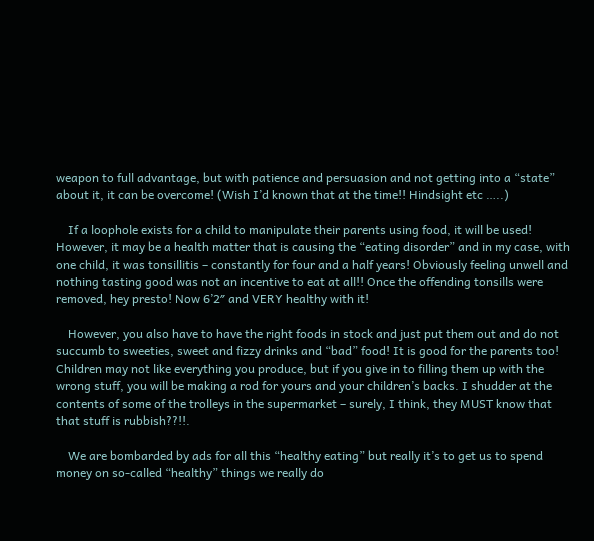weapon to full advantage, but with patience and persuasion and not getting into a “state” about it, it can be overcome! (Wish I’d known that at the time!! Hindsight etc …..)

    If a loophole exists for a child to manipulate their parents using food, it will be used! However, it may be a health matter that is causing the “eating disorder” and in my case, with one child, it was tonsillitis – constantly for four and a half years! Obviously feeling unwell and nothing tasting good was not an incentive to eat at all!! Once the offending tonsills were removed, hey presto! Now 6’2″ and VERY healthy with it!

    However, you also have to have the right foods in stock and just put them out and do not succumb to sweeties, sweet and fizzy drinks and “bad” food! It is good for the parents too! Children may not like everything you produce, but if you give in to filling them up with the wrong stuff, you will be making a rod for yours and your children’s backs. I shudder at the contents of some of the trolleys in the supermarket – surely, I think, they MUST know that that stuff is rubbish??!!.

    We are bombarded by ads for all this “healthy eating” but really it’s to get us to spend money on so-called “healthy” things we really do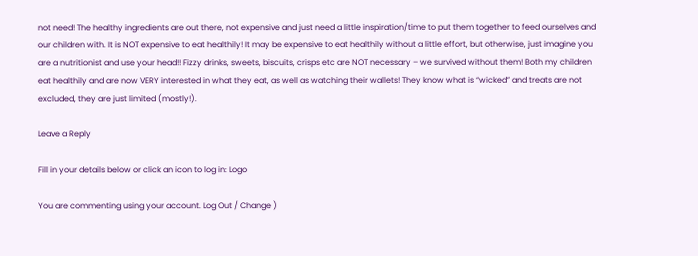not need! The healthy ingredients are out there, not expensive and just need a little inspiration/time to put them together to feed ourselves and our children with. It is NOT expensive to eat healthily! It may be expensive to eat healthily without a little effort, but otherwise, just imagine you are a nutritionist and use your head!! Fizzy drinks, sweets, biscuits, crisps etc are NOT necessary – we survived without them! Both my children eat healthily and are now VERY interested in what they eat, as well as watching their wallets! They know what is “wicked” and treats are not excluded, they are just limited (mostly!).

Leave a Reply

Fill in your details below or click an icon to log in: Logo

You are commenting using your account. Log Out / Change )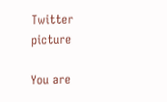Twitter picture

You are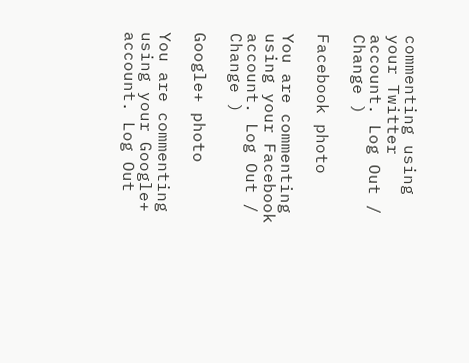commenting using your Twitter account. Log Out / Change )

Facebook photo

You are commenting using your Facebook account. Log Out / Change )

Google+ photo

You are commenting using your Google+ account. Log Out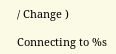/ Change )

Connecting to %s